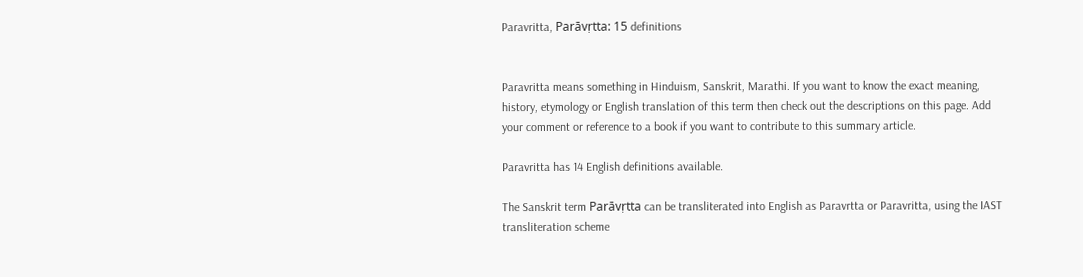Paravritta, Parāvṛtta: 15 definitions


Paravritta means something in Hinduism, Sanskrit, Marathi. If you want to know the exact meaning, history, etymology or English translation of this term then check out the descriptions on this page. Add your comment or reference to a book if you want to contribute to this summary article.

Paravritta has 14 English definitions available.

The Sanskrit term Parāvṛtta can be transliterated into English as Paravrtta or Paravritta, using the IAST transliteration scheme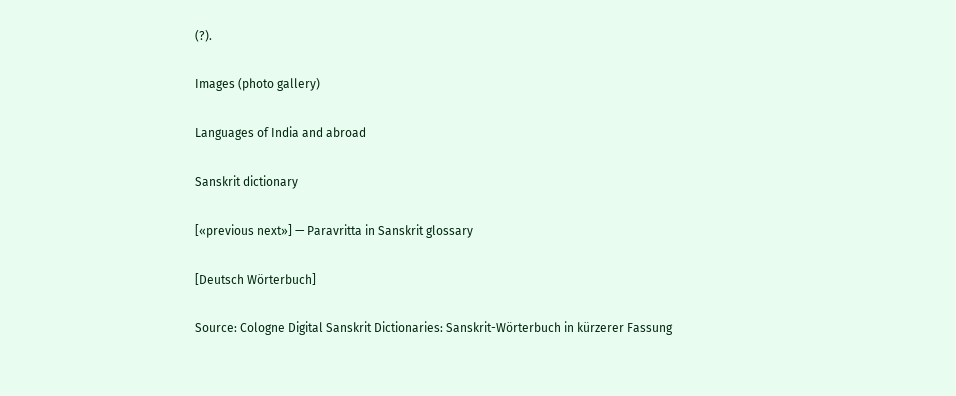(?).

Images (photo gallery)

Languages of India and abroad

Sanskrit dictionary

[«previous next»] — Paravritta in Sanskrit glossary

[Deutsch Wörterbuch]

Source: Cologne Digital Sanskrit Dictionaries: Sanskrit-Wörterbuch in kürzerer Fassung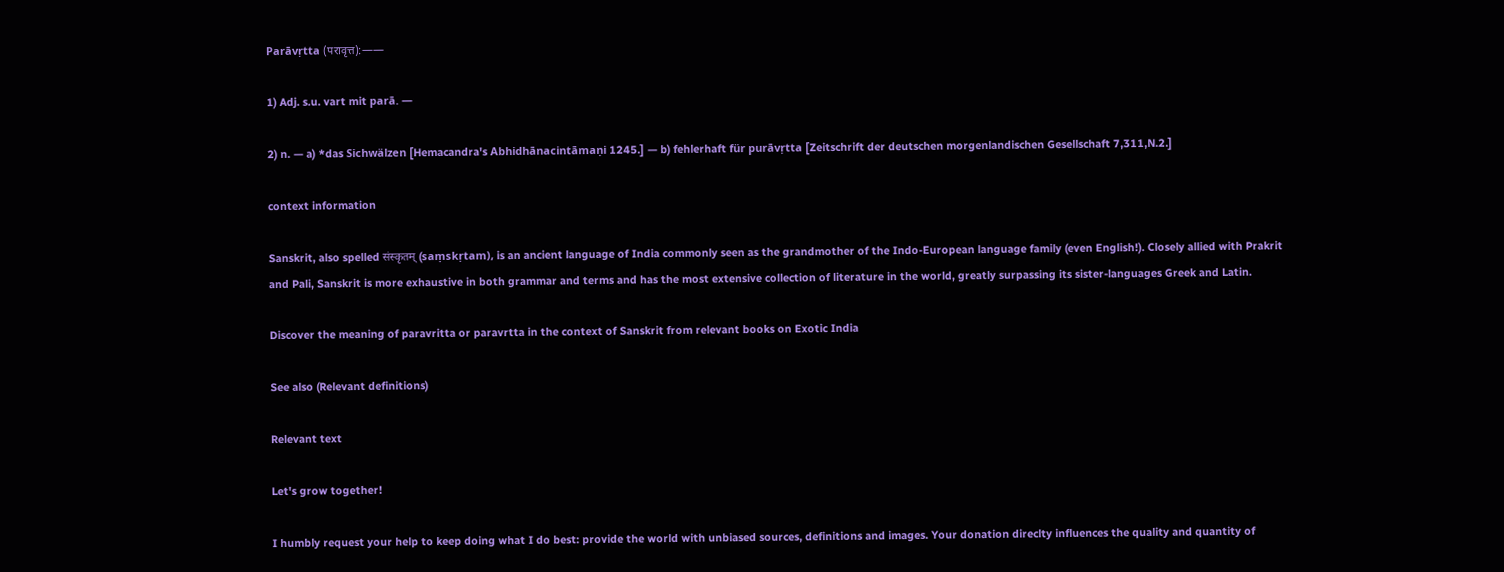Parāvṛtta (परावृत्त):——

1) Adj. s.u. vart mit parā. —

2) n. — a) *das Sichwälzen [Hemacandra's Abhidhānacintāmaṇi 1245.] — b) fehlerhaft für purāvṛtta [Zeitschrift der deutschen morgenlandischen Gesellschaft 7,311,N.2.]

context information

Sanskrit, also spelled संस्कृतम् (saṃskṛtam), is an ancient language of India commonly seen as the grandmother of the Indo-European language family (even English!). Closely allied with Prakrit and Pali, Sanskrit is more exhaustive in both grammar and terms and has the most extensive collection of literature in the world, greatly surpassing its sister-languages Greek and Latin.

Discover the meaning of paravritta or paravrtta in the context of Sanskrit from relevant books on Exotic India

See also (Relevant definitions)

Relevant text

Let's grow together!

I humbly request your help to keep doing what I do best: provide the world with unbiased sources, definitions and images. Your donation direclty influences the quality and quantity of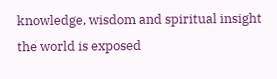knowledge, wisdom and spiritual insight the world is exposed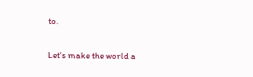to.

Let's make the world a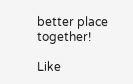better place together!

Like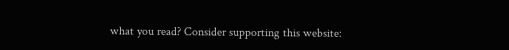what you read? Consider supporting this website: